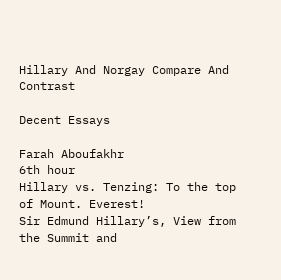Hillary And Norgay Compare And Contrast

Decent Essays

Farah Aboufakhr
6th hour
Hillary vs. Tenzing: To the top of Mount. Everest!
Sir Edmund Hillary’s, View from the Summit and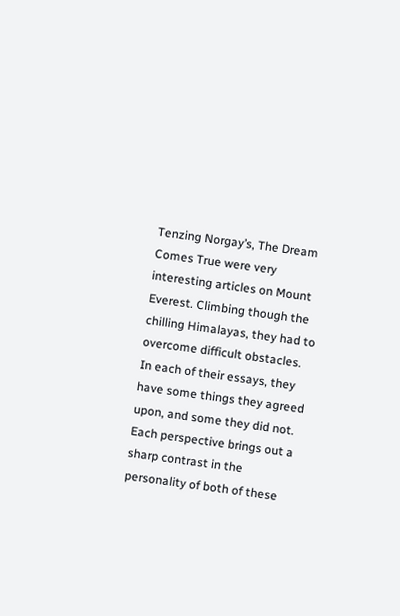Tenzing Norgay’s, The Dream Comes True were very interesting articles on Mount Everest. Climbing though the chilling Himalayas, they had to overcome difficult obstacles. In each of their essays, they have some things they agreed upon, and some they did not. Each perspective brings out a sharp contrast in the personality of both of these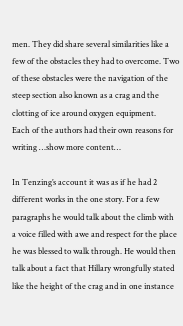men. They did share several similarities like a few of the obstacles they had to overcome. Two of these obstacles were the navigation of the steep section also known as a crag and the clotting of ice around oxygen equipment.
Each of the authors had their own reasons for writing …show more content…

In Tenzing’s account it was as if he had 2 different works in the one story. For a few paragraphs he would talk about the climb with a voice filled with awe and respect for the place he was blessed to walk through. He would then talk about a fact that Hillary wrongfully stated like the height of the crag and in one instance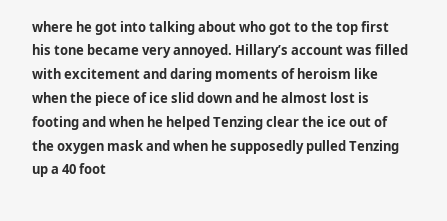where he got into talking about who got to the top first his tone became very annoyed. Hillary’s account was filled with excitement and daring moments of heroism like when the piece of ice slid down and he almost lost is footing and when he helped Tenzing clear the ice out of the oxygen mask and when he supposedly pulled Tenzing up a 40 foot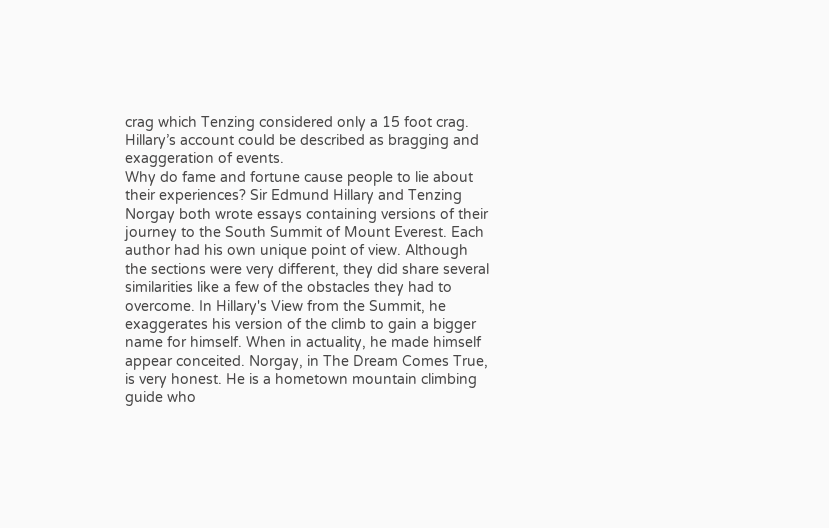crag which Tenzing considered only a 15 foot crag. Hillary’s account could be described as bragging and exaggeration of events.
Why do fame and fortune cause people to lie about their experiences? Sir Edmund Hillary and Tenzing Norgay both wrote essays containing versions of their journey to the South Summit of Mount Everest. Each author had his own unique point of view. Although the sections were very different, they did share several similarities like a few of the obstacles they had to overcome. In Hillary's View from the Summit, he exaggerates his version of the climb to gain a bigger name for himself. When in actuality, he made himself appear conceited. Norgay, in The Dream Comes True, is very honest. He is a hometown mountain climbing guide who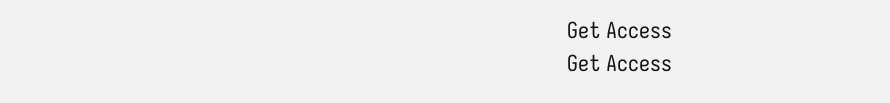Get Access
Get Access